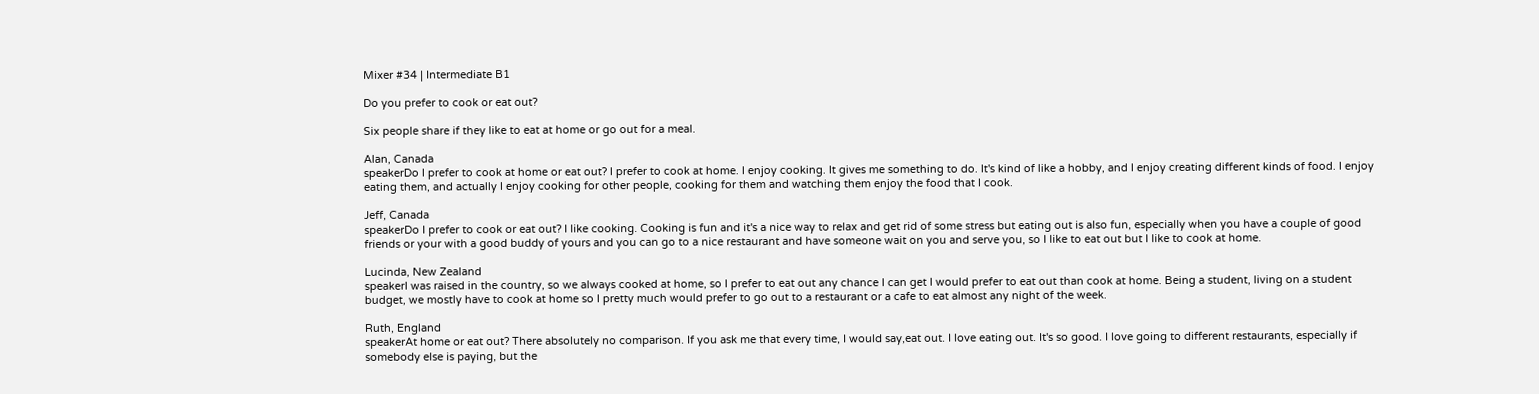Mixer #34 | Intermediate B1

Do you prefer to cook or eat out?

Six people share if they like to eat at home or go out for a meal.

Alan, Canada
speakerDo I prefer to cook at home or eat out? I prefer to cook at home. I enjoy cooking. It gives me something to do. It's kind of like a hobby, and I enjoy creating different kinds of food. I enjoy eating them, and actually I enjoy cooking for other people, cooking for them and watching them enjoy the food that I cook.

Jeff, Canada
speakerDo I prefer to cook or eat out? I like cooking. Cooking is fun and it's a nice way to relax and get rid of some stress but eating out is also fun, especially when you have a couple of good friends or your with a good buddy of yours and you can go to a nice restaurant and have someone wait on you and serve you, so I like to eat out but I like to cook at home.

Lucinda, New Zealand
speakerI was raised in the country, so we always cooked at home, so I prefer to eat out any chance I can get I would prefer to eat out than cook at home. Being a student, living on a student budget, we mostly have to cook at home so I pretty much would prefer to go out to a restaurant or a cafe to eat almost any night of the week.

Ruth, England
speakerAt home or eat out? There absolutely no comparison. If you ask me that every time, I would say,eat out. I love eating out. It's so good. I love going to different restaurants, especially if somebody else is paying, but the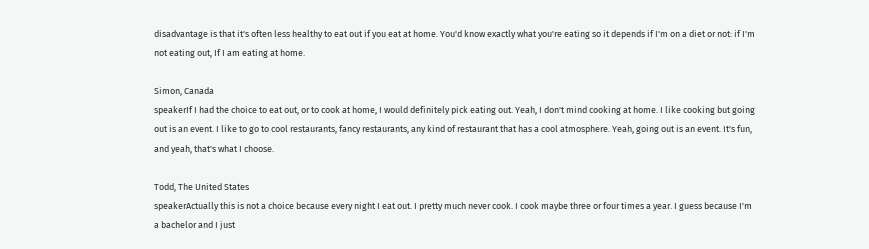disadvantage is that it's often less healthy to eat out if you eat at home. You'd know exactly what you're eating so it depends if I'm on a diet or not: if I'm not eating out, If I am eating at home.

Simon, Canada
speakerIf I had the choice to eat out, or to cook at home, I would definitely pick eating out. Yeah, I don't mind cooking at home. I like cooking but going out is an event. I like to go to cool restaurants, fancy restaurants, any kind of restaurant that has a cool atmosphere. Yeah, going out is an event. It's fun, and yeah, that's what I choose.

Todd, The United States
speakerActually this is not a choice because every night I eat out. I pretty much never cook. I cook maybe three or four times a year. I guess because I'm a bachelor and I just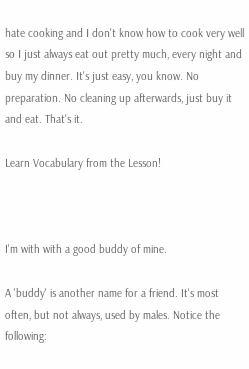hate cooking and I don't know how to cook very well so I just always eat out pretty much, every night and buy my dinner. It's just easy, you know. No preparation. No cleaning up afterwards, just buy it and eat. That's it.

Learn Vocabulary from the Lesson!



I'm with with a good buddy of mine.

A 'buddy' is another name for a friend. It's most often, but not always, used by males. Notice the following: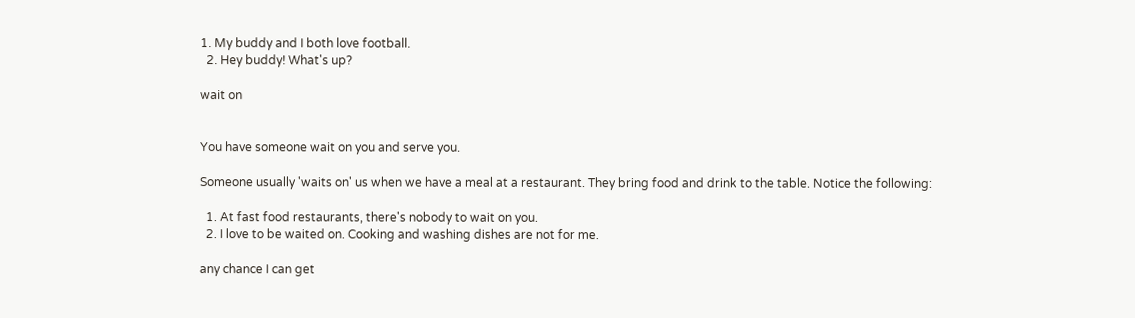1. My buddy and I both love football.
  2. Hey buddy! What's up?

wait on


You have someone wait on you and serve you.

Someone usually 'waits on' us when we have a meal at a restaurant. They bring food and drink to the table. Notice the following:

  1. At fast food restaurants, there's nobody to wait on you.
  2. I love to be waited on. Cooking and washing dishes are not for me.

any chance I can get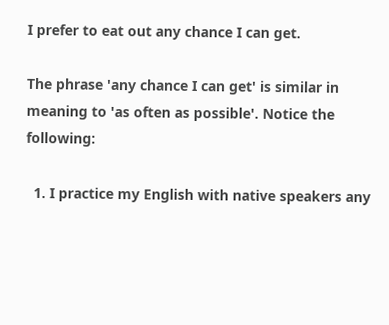I prefer to eat out any chance I can get.

The phrase 'any chance I can get' is similar in meaning to 'as often as possible'. Notice the following:

  1. I practice my English with native speakers any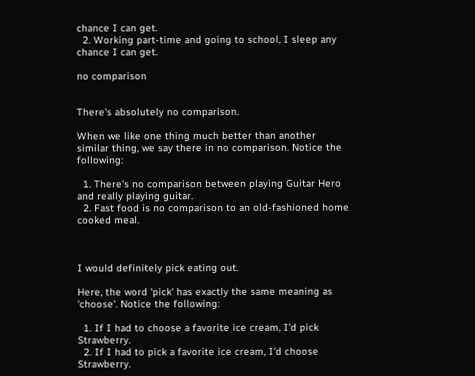chance I can get.
  2. Working part-time and going to school, I sleep any chance I can get.

no comparison


There's absolutely no comparison.

When we like one thing much better than another similar thing, we say there in no comparison. Notice the following:

  1. There's no comparison between playing Guitar Hero and really playing guitar.
  2. Fast food is no comparison to an old-fashioned home cooked meal.



I would definitely pick eating out.

Here, the word 'pick' has exactly the same meaning as 'choose'. Notice the following:

  1. If I had to choose a favorite ice cream, I'd pick Strawberry.
  2. If I had to pick a favorite ice cream, I'd choose Strawberry.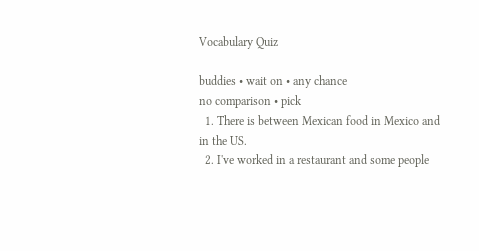Vocabulary Quiz

buddies • wait on • any chance
no comparison • pick
  1. There is between Mexican food in Mexico and in the US.
  2. I've worked in a restaurant and some people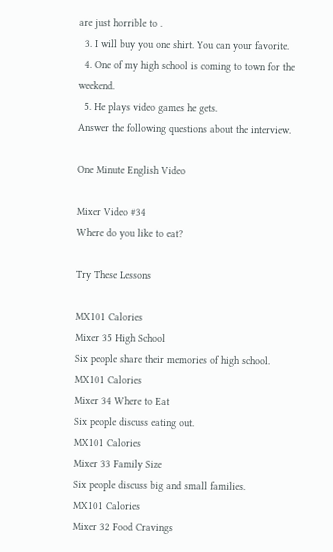are just horrible to .
  3. I will buy you one shirt. You can your favorite.
  4. One of my high school is coming to town for the weekend.
  5. He plays video games he gets.
Answer the following questions about the interview.

One Minute English Video

Mixer Video #34
Where do you like to eat?

Try These Lessons

MX101 Calories
Mixer 35 High School
Six people share their memories of high school.
MX101 Calories
Mixer 34 Where to Eat
Six people discuss eating out.
MX101 Calories
Mixer 33 Family Size
Six people discuss big and small families.
MX101 Calories
Mixer 32 Food Cravings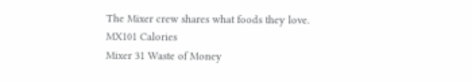The Mixer crew shares what foods they love.
MX101 Calories
Mixer 31 Waste of Money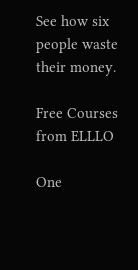See how six people waste their money.

Free Courses from ELLLO

One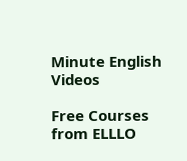Minute English Videos

Free Courses from ELLLO